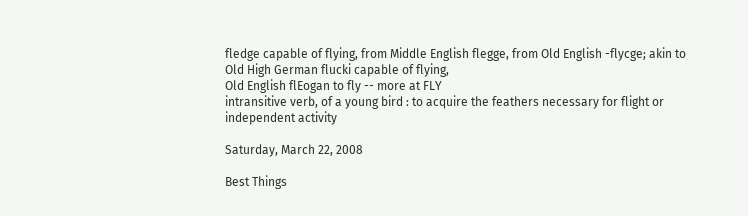fledge capable of flying, from Middle English flegge, from Old English -flycge; akin to Old High German flucki capable of flying,
Old English flEogan to fly -- more at FLY
intransitive verb, of a young bird : to acquire the feathers necessary for flight or independent activity

Saturday, March 22, 2008

Best Things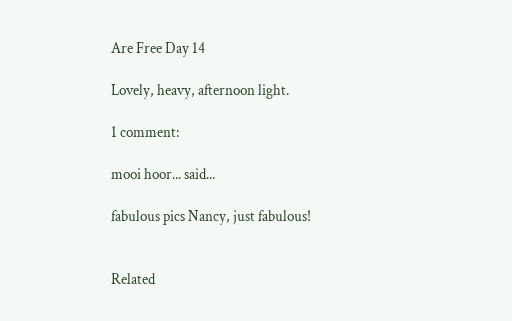Are Free Day 14

Lovely, heavy, afternoon light.

1 comment:

mooi hoor... said...

fabulous pics Nancy, just fabulous!


Related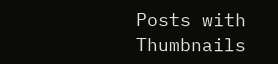Posts with Thumbnails